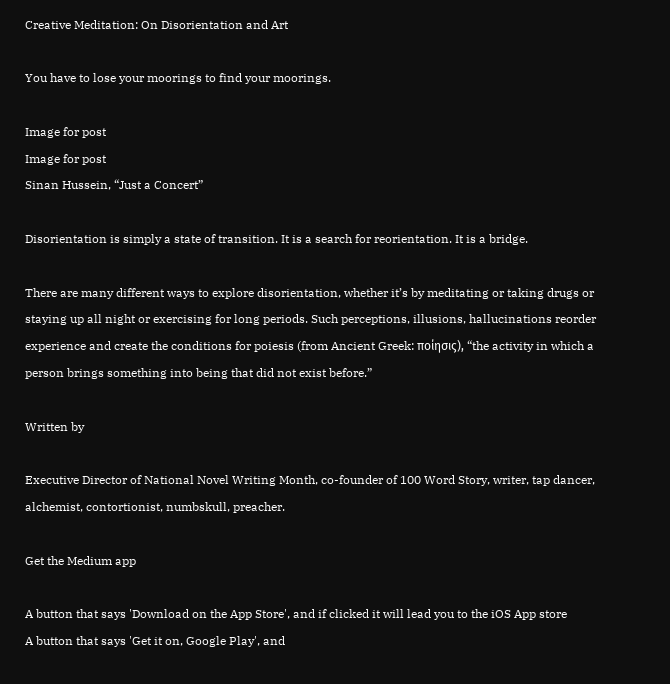Creative Meditation: On Disorientation and Art

You have to lose your moorings to find your moorings.

Image for post
Image for post
Sinan Hussein, “Just a Concert”

Disorientation is simply a state of transition. It is a search for reorientation. It is a bridge.

There are many different ways to explore disorientation, whether it’s by meditating or taking drugs or staying up all night or exercising for long periods. Such perceptions, illusions, hallucinations reorder experience and create the conditions for poiesis (from Ancient Greek: ποίησις), “the activity in which a person brings something into being that did not exist before.”

Written by

Executive Director of National Novel Writing Month, co-founder of 100 Word Story, writer, tap dancer, alchemist, contortionist, numbskull, preacher.

Get the Medium app

A button that says 'Download on the App Store', and if clicked it will lead you to the iOS App store
A button that says 'Get it on, Google Play', and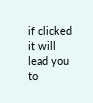if clicked it will lead you to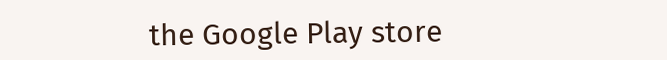the Google Play store